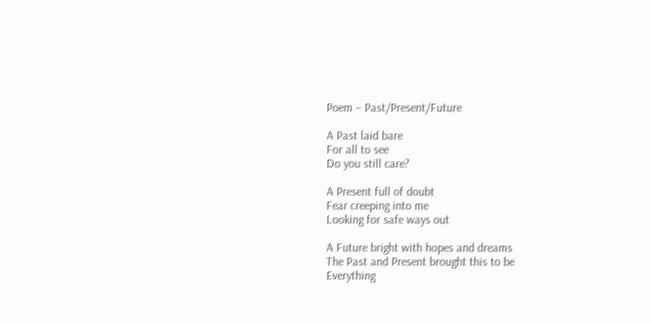Poem – Past/Present/Future

A Past laid bare
For all to see
Do you still care?

A Present full of doubt
Fear creeping into me
Looking for safe ways out

A Future bright with hopes and dreams
The Past and Present brought this to be
Everything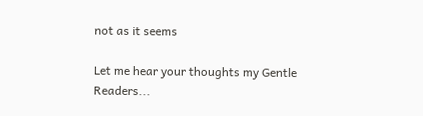not as it seems

Let me hear your thoughts my Gentle Readers...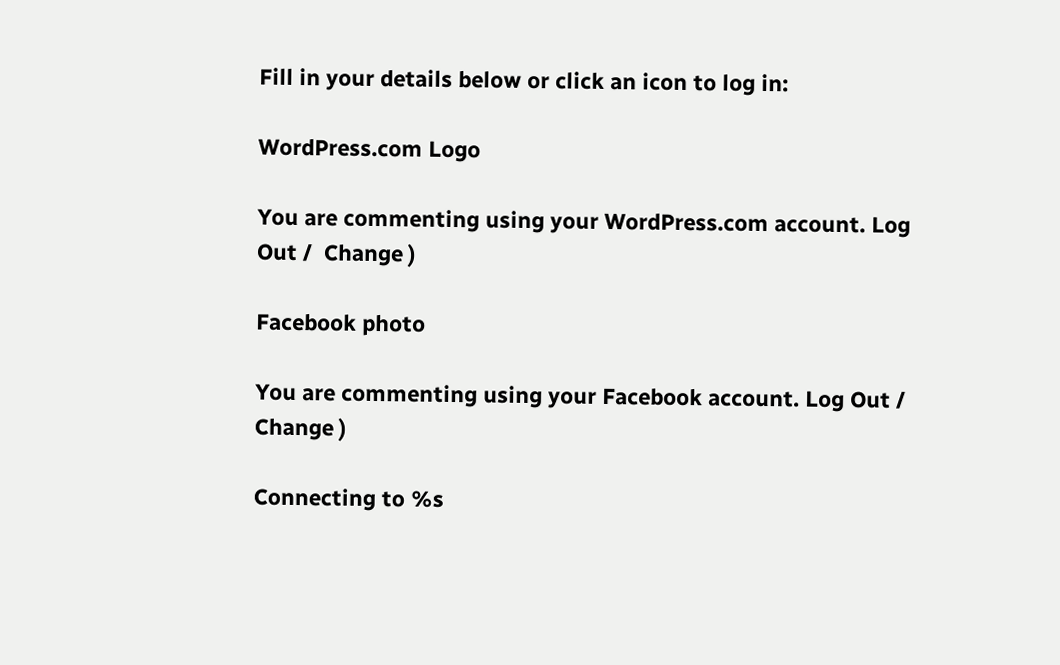Fill in your details below or click an icon to log in:

WordPress.com Logo

You are commenting using your WordPress.com account. Log Out /  Change )

Facebook photo

You are commenting using your Facebook account. Log Out /  Change )

Connecting to %s